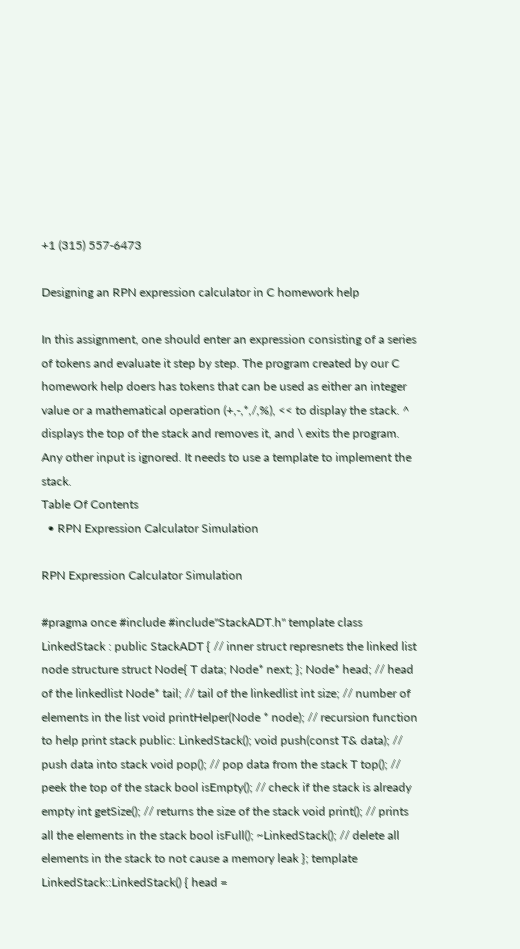+1 (315) 557-6473

Designing an RPN expression calculator in C homework help

In this assignment, one should enter an expression consisting of a series of tokens and evaluate it step by step. The program created by our C homework help doers has tokens that can be used as either an integer value or a mathematical operation (+,-,*,/,%), << to display the stack. ^ displays the top of the stack and removes it, and \ exits the program. Any other input is ignored. It needs to use a template to implement the stack.
Table Of Contents
  • RPN Expression Calculator Simulation

RPN Expression Calculator Simulation

#pragma once #include #include"StackADT.h" template class LinkedStack : public StackADT { // inner struct represnets the linked list node structure struct Node{ T data; Node* next; }; Node* head; // head of the linkedlist Node* tail; // tail of the linkedlist int size; // number of elements in the list void printHelper(Node * node); // recursion function to help print stack public: LinkedStack(); void push(const T& data); // push data into stack void pop(); // pop data from the stack T top(); // peek the top of the stack bool isEmpty(); // check if the stack is already empty int getSize(); // returns the size of the stack void print(); // prints all the elements in the stack bool isFull(); ~LinkedStack(); // delete all elements in the stack to not cause a memory leak }; template LinkedStack::LinkedStack() { head =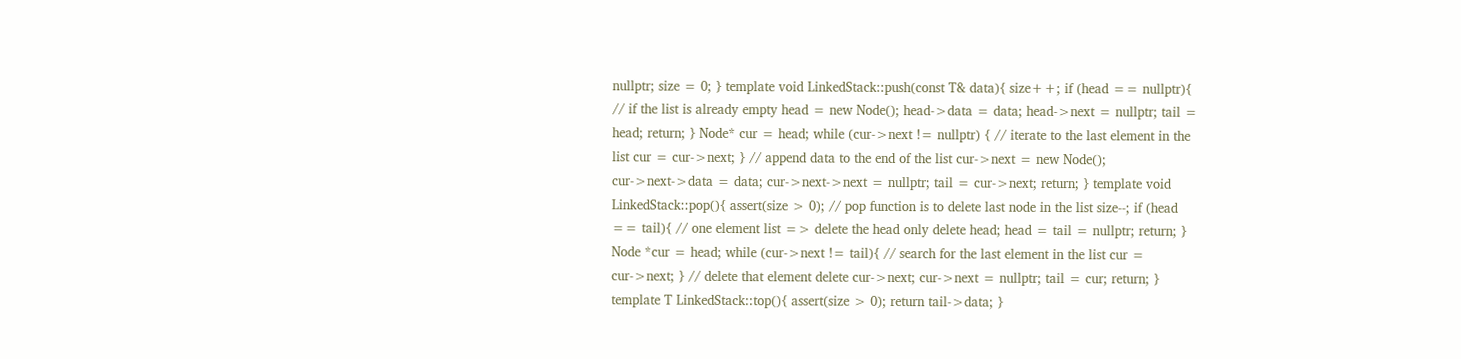nullptr; size = 0; } template void LinkedStack::push(const T& data){ size++; if (head == nullptr){ // if the list is already empty head = new Node(); head->data = data; head->next = nullptr; tail = head; return; } Node* cur = head; while (cur->next != nullptr) { // iterate to the last element in the list cur = cur->next; } // append data to the end of the list cur->next = new Node(); cur->next->data = data; cur->next->next = nullptr; tail = cur->next; return; } template void LinkedStack::pop(){ assert(size > 0); // pop function is to delete last node in the list size--; if (head == tail){ // one element list => delete the head only delete head; head = tail = nullptr; return; } Node *cur = head; while (cur->next != tail){ // search for the last element in the list cur = cur->next; } // delete that element delete cur->next; cur->next = nullptr; tail = cur; return; } template T LinkedStack::top(){ assert(size > 0); return tail->data; }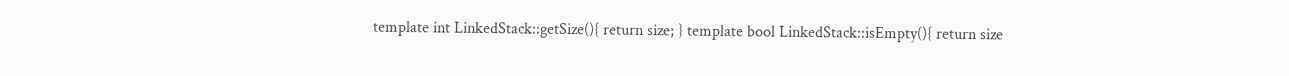template int LinkedStack::getSize(){ return size; } template bool LinkedStack::isEmpty(){ return size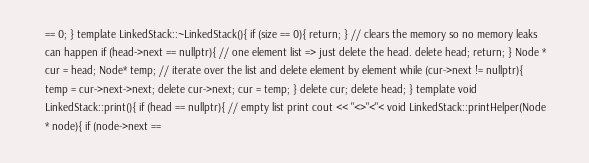== 0; } template LinkedStack::~LinkedStack(){ if (size == 0){ return; } // clears the memory so no memory leaks can happen if (head->next == nullptr){ // one element list => just delete the head. delete head; return; } Node * cur = head; Node* temp; // iterate over the list and delete element by element while (cur->next != nullptr){ temp = cur->next->next; delete cur->next; cur = temp; } delete cur; delete head; } template void LinkedStack::print(){ if (head == nullptr){ // empty list print cout << "<>"<"< void LinkedStack::printHelper(Node * node){ if (node->next ==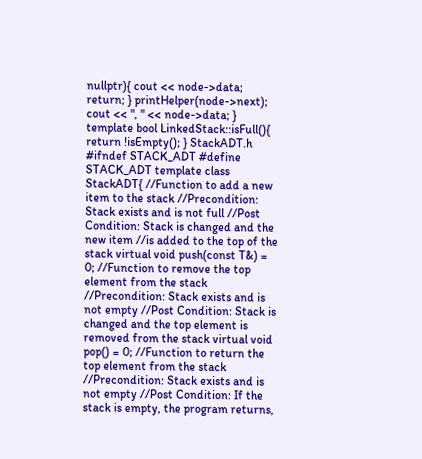nullptr){ cout << node->data; return; } printHelper(node->next); cout << ", " << node->data; } template bool LinkedStack::isFull(){ return !isEmpty(); } StackADT.h #ifndef STACK_ADT #define STACK_ADT template class StackADT{ //Function to add a new item to the stack //Precondition: Stack exists and is not full //Post Condition: Stack is changed and the new item //is added to the top of the stack virtual void push(const T&) = 0; //Function to remove the top element from the stack //Precondition: Stack exists and is not empty //Post Condition: Stack is changed and the top element is removed from the stack virtual void pop() = 0; //Function to return the top element from the stack //Precondition: Stack exists and is not empty //Post Condition: If the stack is empty, the program returns,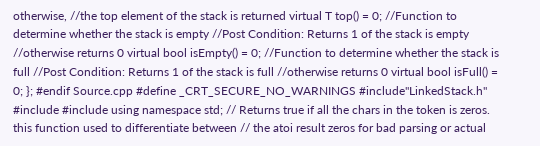otherwise, //the top element of the stack is returned virtual T top() = 0; //Function to determine whether the stack is empty //Post Condition: Returns 1 of the stack is empty //otherwise returns 0 virtual bool isEmpty() = 0; //Function to determine whether the stack is full //Post Condition: Returns 1 of the stack is full //otherwise returns 0 virtual bool isFull() = 0; }; #endif Source.cpp #define _CRT_SECURE_NO_WARNINGS #include"LinkedStack.h" #include #include using namespace std; // Returns true if all the chars in the token is zeros. this function used to differentiate between // the atoi result zeros for bad parsing or actual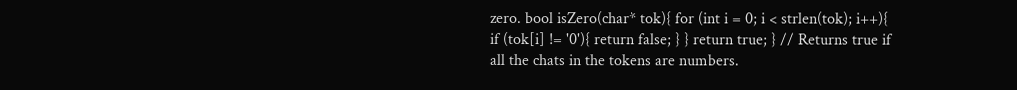zero. bool isZero(char* tok){ for (int i = 0; i < strlen(tok); i++){ if (tok[i] != '0'){ return false; } } return true; } // Returns true if all the chats in the tokens are numbers.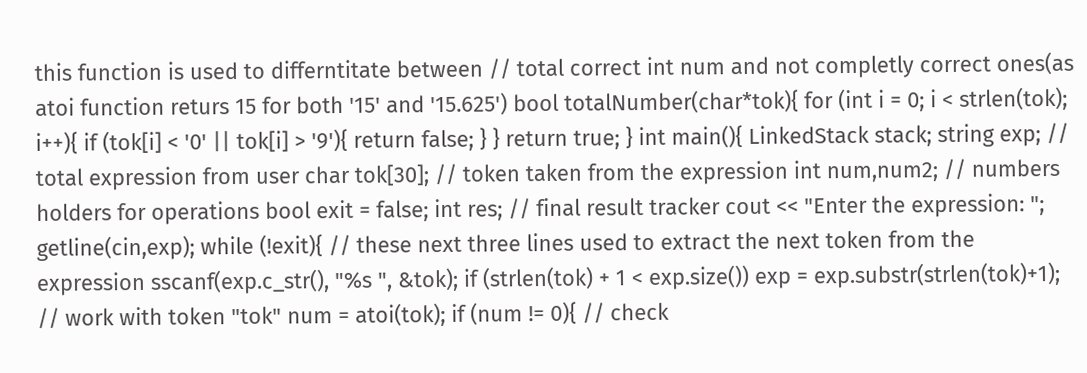this function is used to differntitate between // total correct int num and not completly correct ones(as atoi function returs 15 for both '15' and '15.625') bool totalNumber(char*tok){ for (int i = 0; i < strlen(tok); i++){ if (tok[i] < '0' || tok[i] > '9'){ return false; } } return true; } int main(){ LinkedStack stack; string exp; // total expression from user char tok[30]; // token taken from the expression int num,num2; // numbers holders for operations bool exit = false; int res; // final result tracker cout << "Enter the expression: "; getline(cin,exp); while (!exit){ // these next three lines used to extract the next token from the expression sscanf(exp.c_str(), "%s ", &tok); if (strlen(tok) + 1 < exp.size()) exp = exp.substr(strlen(tok)+1); // work with token "tok" num = atoi(tok); if (num != 0){ // check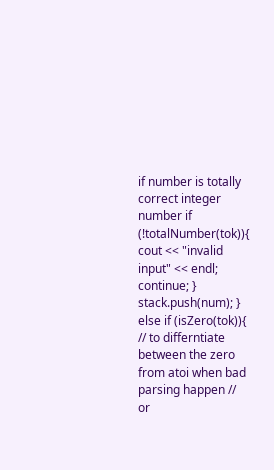if number is totally correct integer number if (!totalNumber(tok)){ cout << "invalid input" << endl; continue; } stack.push(num); } else if (isZero(tok)){ // to differntiate between the zero from atoi when bad parsing happen // or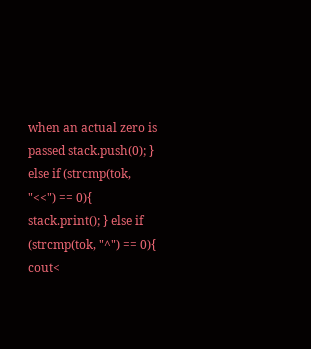when an actual zero is passed stack.push(0); } else if (strcmp(tok, "<<") == 0){ stack.print(); } else if (strcmp(tok, "^") == 0){ cout<